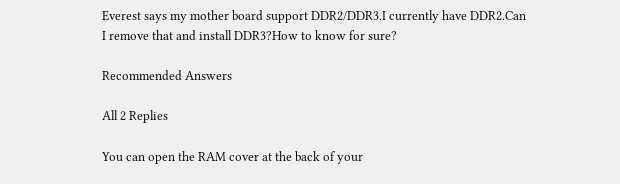Everest says my mother board support DDR2/DDR3.I currently have DDR2.Can I remove that and install DDR3?How to know for sure?

Recommended Answers

All 2 Replies

You can open the RAM cover at the back of your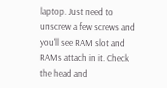laptop. Just need to unscrew a few screws and you'll see RAM slot and RAMs attach in it. Check the head and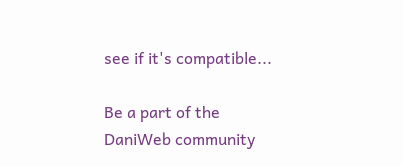see if it's compatible...

Be a part of the DaniWeb community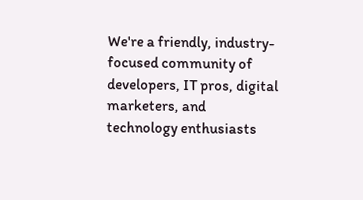We're a friendly, industry-focused community of developers, IT pros, digital marketers, and technology enthusiasts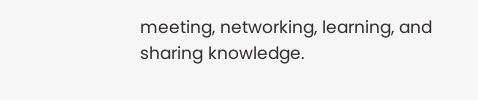meeting, networking, learning, and sharing knowledge.